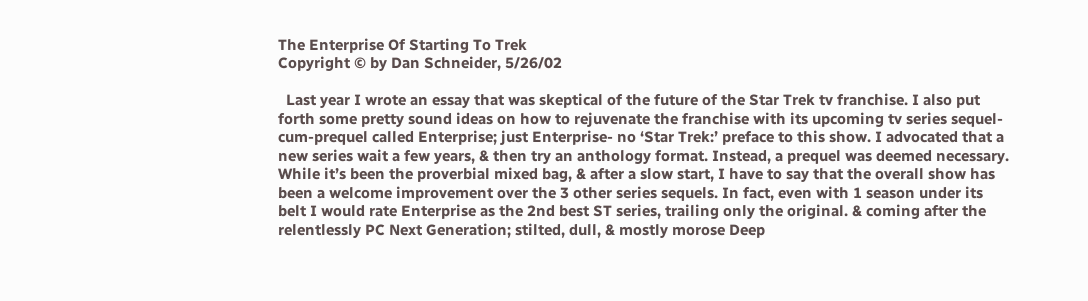The Enterprise Of Starting To Trek
Copyright © by Dan Schneider, 5/26/02

  Last year I wrote an essay that was skeptical of the future of the Star Trek tv franchise. I also put forth some pretty sound ideas on how to rejuvenate the franchise with its upcoming tv series sequel-cum-prequel called Enterprise; just Enterprise- no ‘Star Trek:’ preface to this show. I advocated that a new series wait a few years, & then try an anthology format. Instead, a prequel was deemed necessary. While it’s been the proverbial mixed bag, & after a slow start, I have to say that the overall show has been a welcome improvement over the 3 other series sequels. In fact, even with 1 season under its belt I would rate Enterprise as the 2nd best ST series, trailing only the original. & coming after the relentlessly PC Next Generation; stilted, dull, & mostly morose Deep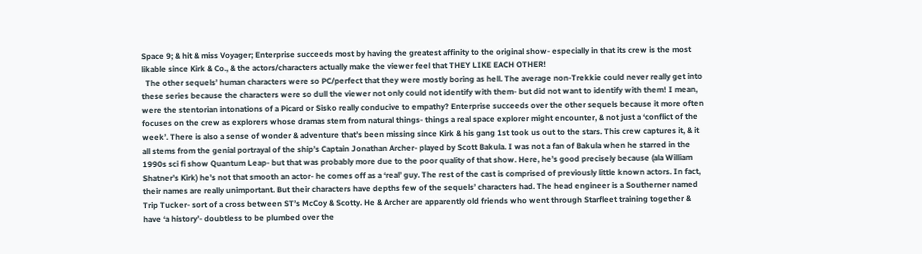Space 9; & hit & miss Voyager; Enterprise succeeds most by having the greatest affinity to the original show- especially in that its crew is the most likable since Kirk & Co., & the actors/characters actually make the viewer feel that THEY LIKE EACH OTHER!
  The other sequels’ human characters were so PC/perfect that they were mostly boring as hell. The average non-Trekkie could never really get into these series because the characters were so dull the viewer not only could not identify with them- but did not want to identify with them! I mean, were the stentorian intonations of a Picard or Sisko really conducive to empathy? Enterprise succeeds over the other sequels because it more often focuses on the crew as explorers whose dramas stem from natural things- things a real space explorer might encounter, & not just a ‘conflict of the week’. There is also a sense of wonder & adventure that’s been missing since Kirk & his gang 1st took us out to the stars. This crew captures it, & it all stems from the genial portrayal of the ship’s Captain Jonathan Archer- played by Scott Bakula. I was not a fan of Bakula when he starred in the 1990s sci fi show Quantum Leap- but that was probably more due to the poor quality of that show. Here, he’s good precisely because (ala William Shatner’s Kirk) he’s not that smooth an actor- he comes off as a ‘real’ guy. The rest of the cast is comprised of previously little known actors. In fact, their names are really unimportant. But their characters have depths few of the sequels’ characters had. The head engineer is a Southerner named Trip Tucker- sort of a cross between ST’s McCoy & Scotty. He & Archer are apparently old friends who went through Starfleet training together & have ‘a history’- doubtless to be plumbed over the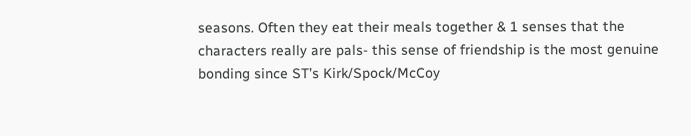seasons. Often they eat their meals together & 1 senses that the characters really are pals- this sense of friendship is the most genuine bonding since ST’s Kirk/Spock/McCoy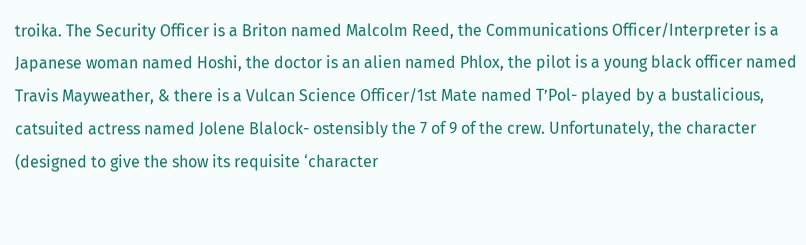troika. The Security Officer is a Briton named Malcolm Reed, the Communications Officer/Interpreter is a Japanese woman named Hoshi, the doctor is an alien named Phlox, the pilot is a young black officer named Travis Mayweather, & there is a Vulcan Science Officer/1st Mate named T’Pol- played by a bustalicious, catsuited actress named Jolene Blalock- ostensibly the 7 of 9 of the crew. Unfortunately, the character (designed to give the show its requisite ‘character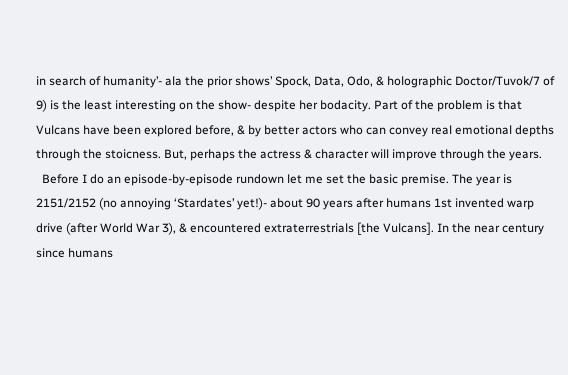in search of humanity’- ala the prior shows’ Spock, Data, Odo, & holographic Doctor/Tuvok/7 of 9) is the least interesting on the show- despite her bodacity. Part of the problem is that Vulcans have been explored before, & by better actors who can convey real emotional depths through the stoicness. But, perhaps the actress & character will improve through the years.
  Before I do an episode-by-episode rundown let me set the basic premise. The year is 2151/2152 (no annoying ‘Stardates’ yet!)- about 90 years after humans 1st invented warp drive (after World War 3), & encountered extraterrestrials [the Vulcans]. In the near century since humans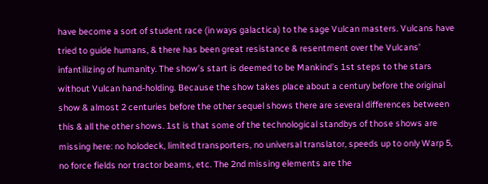have become a sort of student race (in ways galactica) to the sage Vulcan masters. Vulcans have tried to guide humans, & there has been great resistance & resentment over the Vulcans’ infantilizing of humanity. The show’s start is deemed to be Mankind’s 1st steps to the stars without Vulcan hand-holding. Because the show takes place about a century before the original show & almost 2 centuries before the other sequel shows there are several differences between this & all the other shows. 1st is that some of the technological standbys of those shows are missing here: no holodeck, limited transporters, no universal translator, speeds up to only Warp 5, no force fields nor tractor beams, etc. The 2nd missing elements are the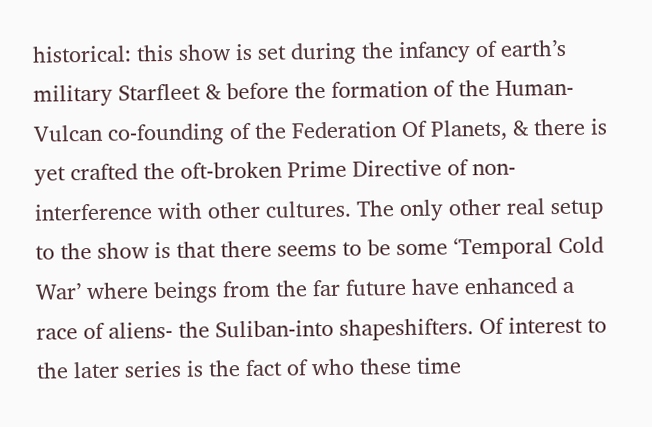historical: this show is set during the infancy of earth’s military Starfleet & before the formation of the Human-Vulcan co-founding of the Federation Of Planets, & there is yet crafted the oft-broken Prime Directive of non-interference with other cultures. The only other real setup to the show is that there seems to be some ‘Temporal Cold War’ where beings from the far future have enhanced a race of aliens- the Suliban-into shapeshifters. Of interest to the later series is the fact of who these time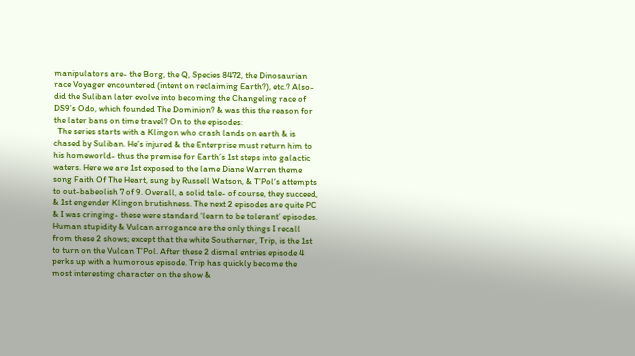manipulators are- the Borg, the Q, Species 8472, the Dinosaurian race Voyager encountered (intent on reclaiming Earth?), etc.? Also- did the Suliban later evolve into becoming the Changeling race of DS9’s Odo, which founded The Dominion? & was this the reason for the later bans on time travel? On to the episodes:
  The series starts with a Klingon who crash lands on earth & is chased by Suliban. He’s injured & the Enterprise must return him to his homeworld- thus the premise for Earth’s 1st steps into galactic waters. Here we are 1st exposed to the lame Diane Warren theme song Faith Of The Heart, sung by Russell Watson, & T’Pol’s attempts to out-babeolish 7 of 9. Overall, a solid tale- of course, they succeed, & 1st engender Klingon brutishness. The next 2 episodes are quite PC & I was cringing- these were standard ‘learn to be tolerant’ episodes. Human stupidity & Vulcan arrogance are the only things I recall from these 2 shows; except that the white Southerner, Trip, is the 1st to turn on the Vulcan T’Pol. After these 2 dismal entries episode 4 perks up with a humorous episode. Trip has quickly become the most interesting character on the show &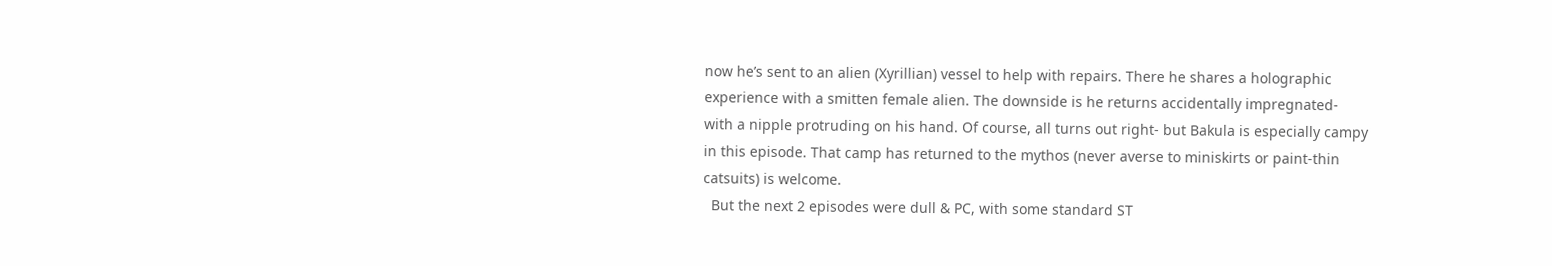now he’s sent to an alien (Xyrillian) vessel to help with repairs. There he shares a holographic experience with a smitten female alien. The downside is he returns accidentally impregnated- with a nipple protruding on his hand. Of course, all turns out right- but Bakula is especially campy in this episode. That camp has returned to the mythos (never averse to miniskirts or paint-thin catsuits) is welcome.
  But the next 2 episodes were dull & PC, with some standard ST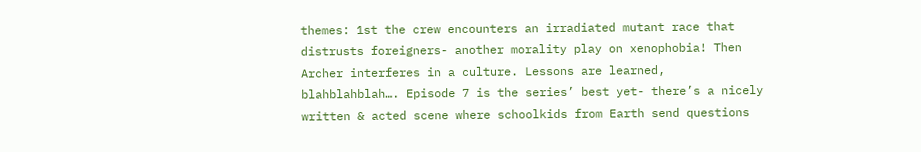themes: 1st the crew encounters an irradiated mutant race that distrusts foreigners- another morality play on xenophobia! Then Archer interferes in a culture. Lessons are learned, blahblahblah…. Episode 7 is the series’ best yet- there’s a nicely written & acted scene where schoolkids from Earth send questions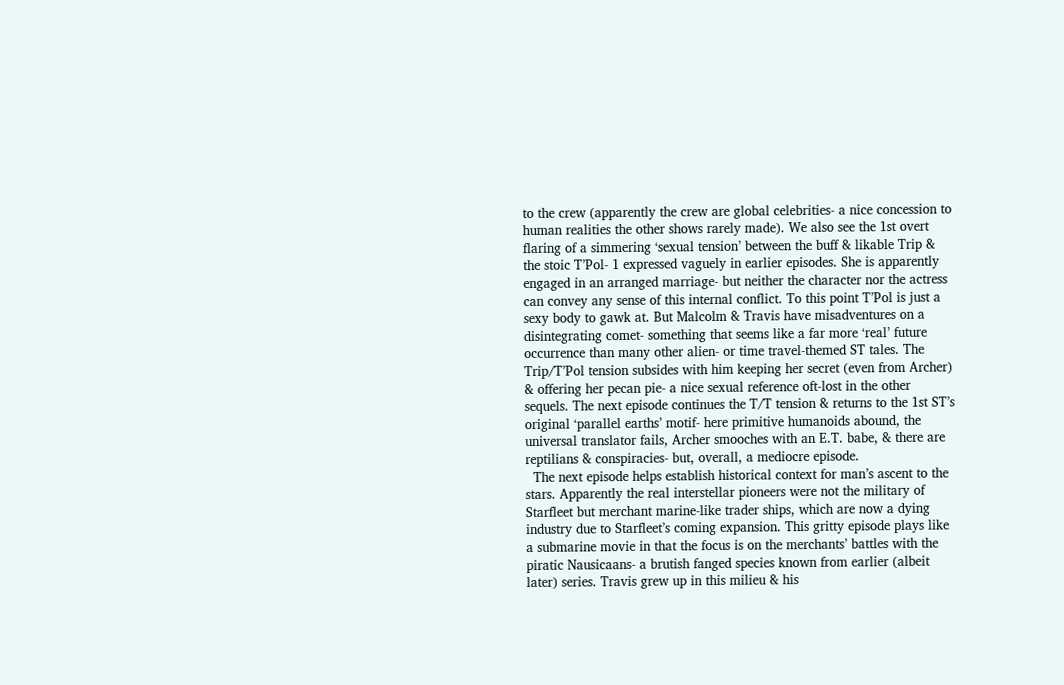to the crew (apparently the crew are global celebrities- a nice concession to human realities the other shows rarely made). We also see the 1st overt flaring of a simmering ‘sexual tension’ between the buff & likable Trip & the stoic T’Pol- 1 expressed vaguely in earlier episodes. She is apparently engaged in an arranged marriage- but neither the character nor the actress can convey any sense of this internal conflict. To this point T’Pol is just a sexy body to gawk at. But Malcolm & Travis have misadventures on a disintegrating comet- something that seems like a far more ‘real’ future occurrence than many other alien- or time travel-themed ST tales. The Trip/T’Pol tension subsides with him keeping her secret (even from Archer) & offering her pecan pie- a nice sexual reference oft-lost in the other sequels. The next episode continues the T/T tension & returns to the 1st ST’s original ‘parallel earths’ motif- here primitive humanoids abound, the universal translator fails, Archer smooches with an E.T. babe, & there are reptilians & conspiracies- but, overall, a mediocre episode.
  The next episode helps establish historical context for man’s ascent to the stars. Apparently the real interstellar pioneers were not the military of Starfleet but merchant marine-like trader ships, which are now a dying industry due to Starfleet’s coming expansion. This gritty episode plays like a submarine movie in that the focus is on the merchants’ battles with the piratic Nausicaans- a brutish fanged species known from earlier (albeit later) series. Travis grew up in this milieu & his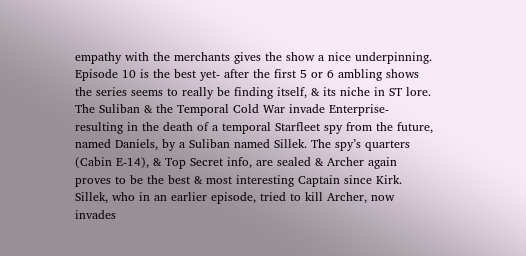empathy with the merchants gives the show a nice underpinning. Episode 10 is the best yet- after the first 5 or 6 ambling shows the series seems to really be finding itself, & its niche in ST lore. The Suliban & the Temporal Cold War invade Enterprise- resulting in the death of a temporal Starfleet spy from the future, named Daniels, by a Suliban named Sillek. The spy’s quarters (Cabin E-14), & Top Secret info, are sealed & Archer again proves to be the best & most interesting Captain since Kirk. Sillek, who in an earlier episode, tried to kill Archer, now invades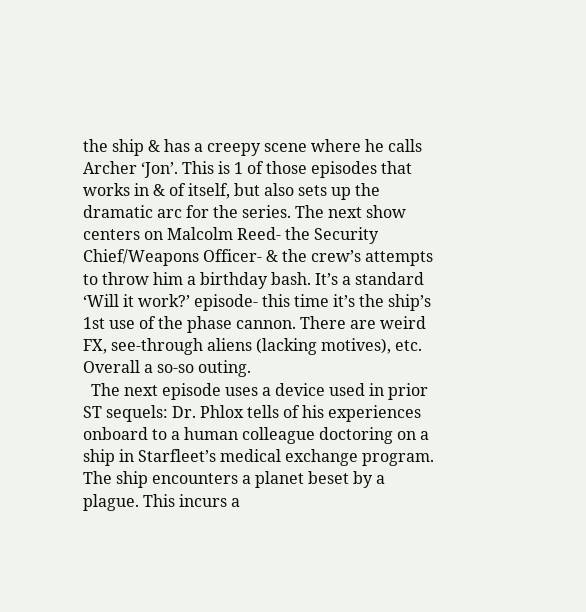the ship & has a creepy scene where he calls Archer ‘Jon’. This is 1 of those episodes that works in & of itself, but also sets up the dramatic arc for the series. The next show centers on Malcolm Reed- the Security Chief/Weapons Officer- & the crew’s attempts to throw him a birthday bash. It’s a standard ‘Will it work?’ episode- this time it’s the ship’s 1st use of the phase cannon. There are weird FX, see-through aliens (lacking motives), etc. Overall a so-so outing.
  The next episode uses a device used in prior ST sequels: Dr. Phlox tells of his experiences onboard to a human colleague doctoring on a ship in Starfleet’s medical exchange program. The ship encounters a planet beset by a plague. This incurs a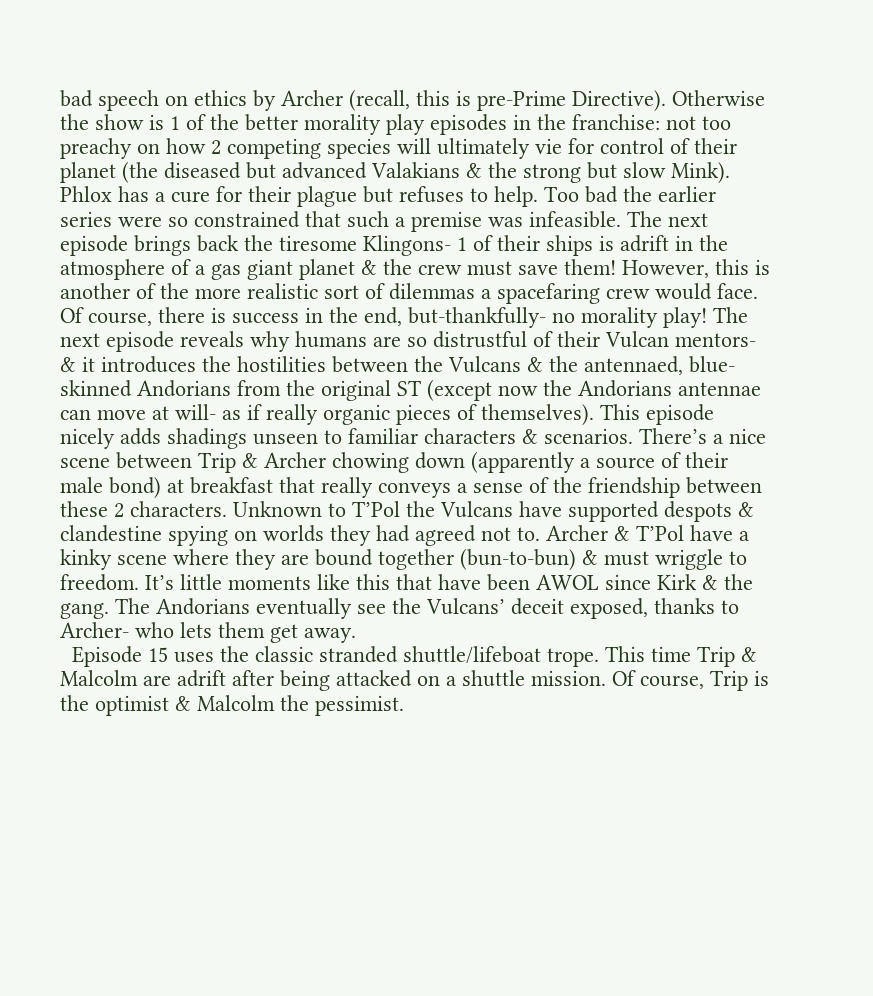bad speech on ethics by Archer (recall, this is pre-Prime Directive). Otherwise the show is 1 of the better morality play episodes in the franchise: not too preachy on how 2 competing species will ultimately vie for control of their planet (the diseased but advanced Valakians & the strong but slow Mink). Phlox has a cure for their plague but refuses to help. Too bad the earlier series were so constrained that such a premise was infeasible. The next episode brings back the tiresome Klingons- 1 of their ships is adrift in the atmosphere of a gas giant planet & the crew must save them! However, this is another of the more realistic sort of dilemmas a spacefaring crew would face. Of course, there is success in the end, but-thankfully- no morality play! The next episode reveals why humans are so distrustful of their Vulcan mentors- & it introduces the hostilities between the Vulcans & the antennaed, blue-skinned Andorians from the original ST (except now the Andorians antennae can move at will- as if really organic pieces of themselves). This episode nicely adds shadings unseen to familiar characters & scenarios. There’s a nice scene between Trip & Archer chowing down (apparently a source of their male bond) at breakfast that really conveys a sense of the friendship between these 2 characters. Unknown to T’Pol the Vulcans have supported despots & clandestine spying on worlds they had agreed not to. Archer & T’Pol have a kinky scene where they are bound together (bun-to-bun) & must wriggle to freedom. It’s little moments like this that have been AWOL since Kirk & the gang. The Andorians eventually see the Vulcans’ deceit exposed, thanks to Archer- who lets them get away.
  Episode 15 uses the classic stranded shuttle/lifeboat trope. This time Trip & Malcolm are adrift after being attacked on a shuttle mission. Of course, Trip is the optimist & Malcolm the pessimist.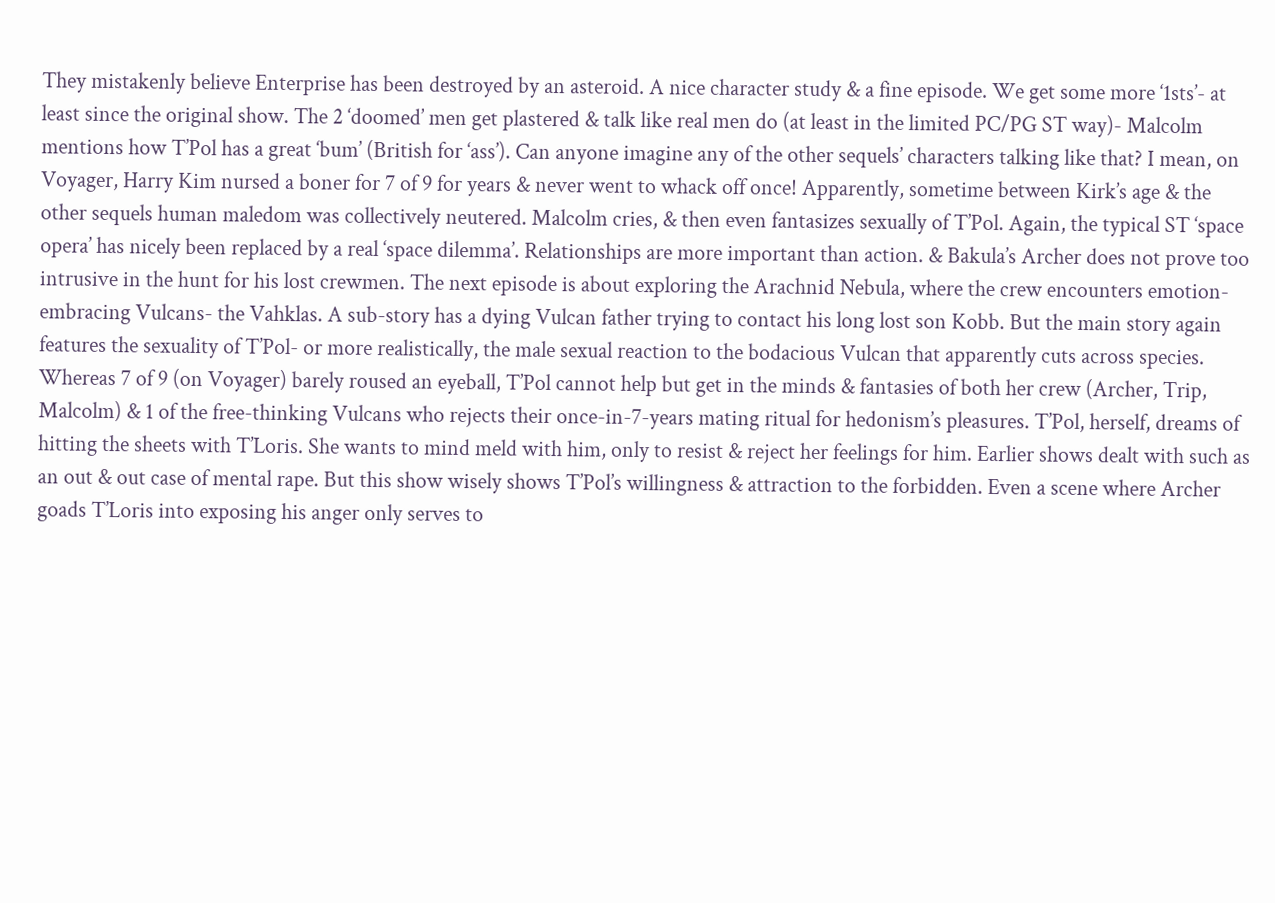They mistakenly believe Enterprise has been destroyed by an asteroid. A nice character study & a fine episode. We get some more ‘1sts’- at least since the original show. The 2 ‘doomed’ men get plastered & talk like real men do (at least in the limited PC/PG ST way)- Malcolm mentions how T’Pol has a great ‘bum’ (British for ‘ass’). Can anyone imagine any of the other sequels’ characters talking like that? I mean, on Voyager, Harry Kim nursed a boner for 7 of 9 for years & never went to whack off once! Apparently, sometime between Kirk’s age & the other sequels human maledom was collectively neutered. Malcolm cries, & then even fantasizes sexually of T’Pol. Again, the typical ST ‘space opera’ has nicely been replaced by a real ‘space dilemma’. Relationships are more important than action. & Bakula’s Archer does not prove too intrusive in the hunt for his lost crewmen. The next episode is about exploring the Arachnid Nebula, where the crew encounters emotion-embracing Vulcans- the Vahklas. A sub-story has a dying Vulcan father trying to contact his long lost son Kobb. But the main story again features the sexuality of T’Pol- or more realistically, the male sexual reaction to the bodacious Vulcan that apparently cuts across species. Whereas 7 of 9 (on Voyager) barely roused an eyeball, T’Pol cannot help but get in the minds & fantasies of both her crew (Archer, Trip, Malcolm) & 1 of the free-thinking Vulcans who rejects their once-in-7-years mating ritual for hedonism’s pleasures. T’Pol, herself, dreams of hitting the sheets with T’Loris. She wants to mind meld with him, only to resist & reject her feelings for him. Earlier shows dealt with such as an out & out case of mental rape. But this show wisely shows T’Pol’s willingness & attraction to the forbidden. Even a scene where Archer goads T’Loris into exposing his anger only serves to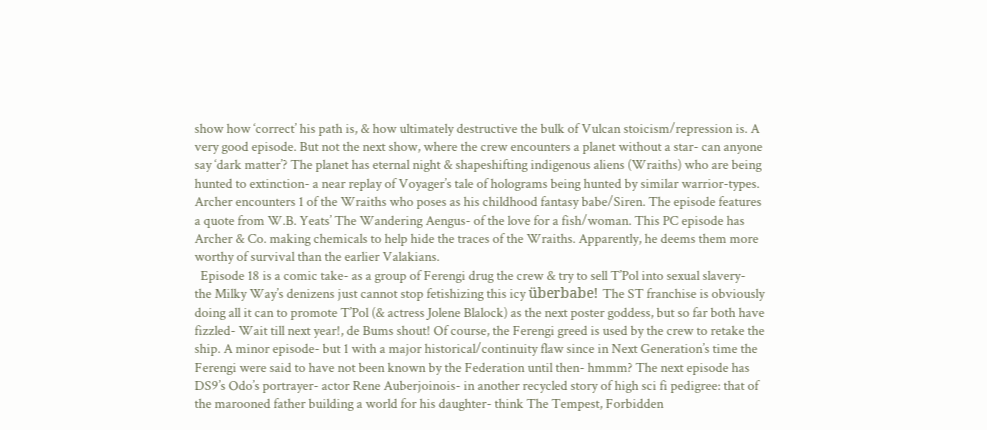show how ‘correct’ his path is, & how ultimately destructive the bulk of Vulcan stoicism/repression is. A very good episode. But not the next show, where the crew encounters a planet without a star- can anyone say ‘dark matter’? The planet has eternal night & shapeshifting indigenous aliens (Wraiths) who are being hunted to extinction- a near replay of Voyager’s tale of holograms being hunted by similar warrior-types. Archer encounters 1 of the Wraiths who poses as his childhood fantasy babe/Siren. The episode features a quote from W.B. Yeats’ The Wandering Aengus- of the love for a fish/woman. This PC episode has Archer & Co. making chemicals to help hide the traces of the Wraiths. Apparently, he deems them more worthy of survival than the earlier Valakians.
  Episode 18 is a comic take- as a group of Ferengi drug the crew & try to sell T’Pol into sexual slavery- the Milky Way’s denizens just cannot stop fetishizing this icy überbabe! The ST franchise is obviously doing all it can to promote T’Pol (& actress Jolene Blalock) as the next poster goddess, but so far both have fizzled- Wait till next year!, de Bums shout! Of course, the Ferengi greed is used by the crew to retake the ship. A minor episode- but 1 with a major historical/continuity flaw since in Next Generation’s time the Ferengi were said to have not been known by the Federation until then- hmmm? The next episode has DS9’s Odo’s portrayer- actor Rene Auberjoinois- in another recycled story of high sci fi pedigree: that of the marooned father building a world for his daughter- think The Tempest, Forbidden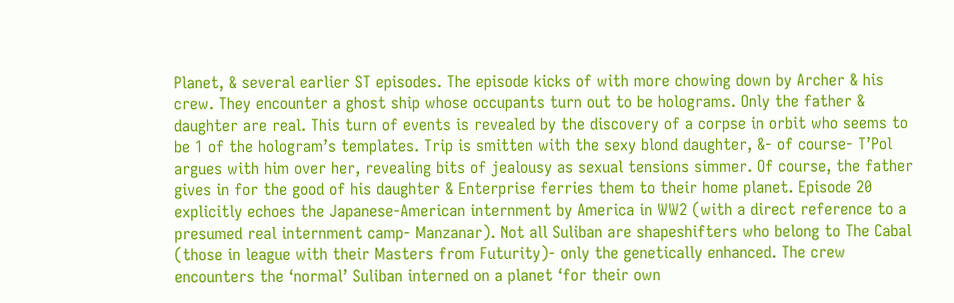Planet, & several earlier ST episodes. The episode kicks of with more chowing down by Archer & his crew. They encounter a ghost ship whose occupants turn out to be holograms. Only the father & daughter are real. This turn of events is revealed by the discovery of a corpse in orbit who seems to be 1 of the hologram’s templates. Trip is smitten with the sexy blond daughter, &- of course- T’Pol argues with him over her, revealing bits of jealousy as sexual tensions simmer. Of course, the father gives in for the good of his daughter & Enterprise ferries them to their home planet. Episode 20 explicitly echoes the Japanese-American internment by America in WW2 (with a direct reference to a presumed real internment camp- Manzanar). Not all Suliban are shapeshifters who belong to The Cabal (those in league with their Masters from Futurity)- only the genetically enhanced. The crew encounters the ‘normal’ Suliban interned on a planet ‘for their own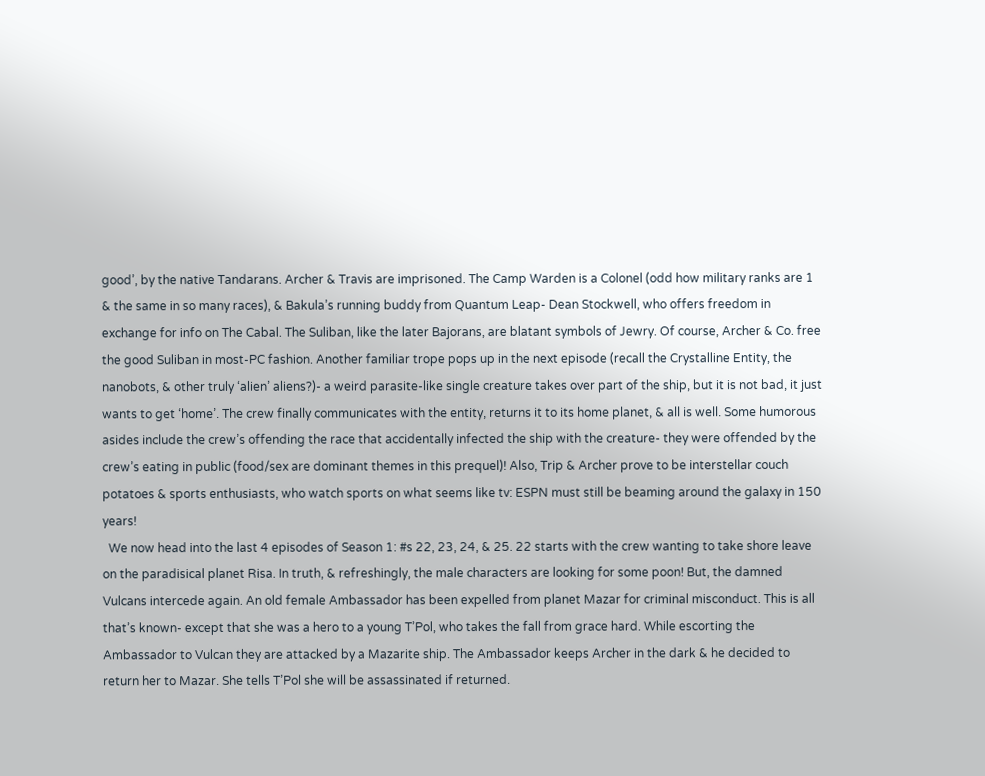good’, by the native Tandarans. Archer & Travis are imprisoned. The Camp Warden is a Colonel (odd how military ranks are 1 & the same in so many races), & Bakula’s running buddy from Quantum Leap- Dean Stockwell, who offers freedom in exchange for info on The Cabal. The Suliban, like the later Bajorans, are blatant symbols of Jewry. Of course, Archer & Co. free the good Suliban in most-PC fashion. Another familiar trope pops up in the next episode (recall the Crystalline Entity, the nanobots, & other truly ‘alien’ aliens?)- a weird parasite-like single creature takes over part of the ship, but it is not bad, it just wants to get ‘home’. The crew finally communicates with the entity, returns it to its home planet, & all is well. Some humorous asides include the crew’s offending the race that accidentally infected the ship with the creature- they were offended by the crew’s eating in public (food/sex are dominant themes in this prequel)! Also, Trip & Archer prove to be interstellar couch potatoes & sports enthusiasts, who watch sports on what seems like tv: ESPN must still be beaming around the galaxy in 150 years!
  We now head into the last 4 episodes of Season 1: #s 22, 23, 24, & 25. 22 starts with the crew wanting to take shore leave on the paradisical planet Risa. In truth, & refreshingly, the male characters are looking for some poon! But, the damned Vulcans intercede again. An old female Ambassador has been expelled from planet Mazar for criminal misconduct. This is all that’s known- except that she was a hero to a young T’Pol, who takes the fall from grace hard. While escorting the Ambassador to Vulcan they are attacked by a Mazarite ship. The Ambassador keeps Archer in the dark & he decided to return her to Mazar. She tells T’Pol she will be assassinated if returned.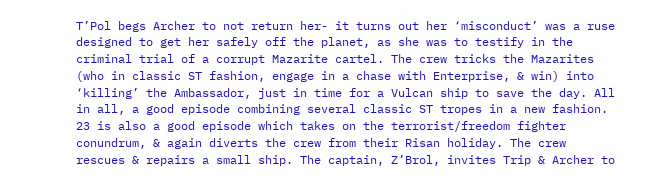T’Pol begs Archer to not return her- it turns out her ‘misconduct’ was a ruse designed to get her safely off the planet, as she was to testify in the criminal trial of a corrupt Mazarite cartel. The crew tricks the Mazarites (who in classic ST fashion, engage in a chase with Enterprise, & win) into ‘killing’ the Ambassador, just in time for a Vulcan ship to save the day. All in all, a good episode combining several classic ST tropes in a new fashion. 23 is also a good episode which takes on the terrorist/freedom fighter conundrum, & again diverts the crew from their Risan holiday. The crew rescues & repairs a small ship. The captain, Z’Brol, invites Trip & Archer to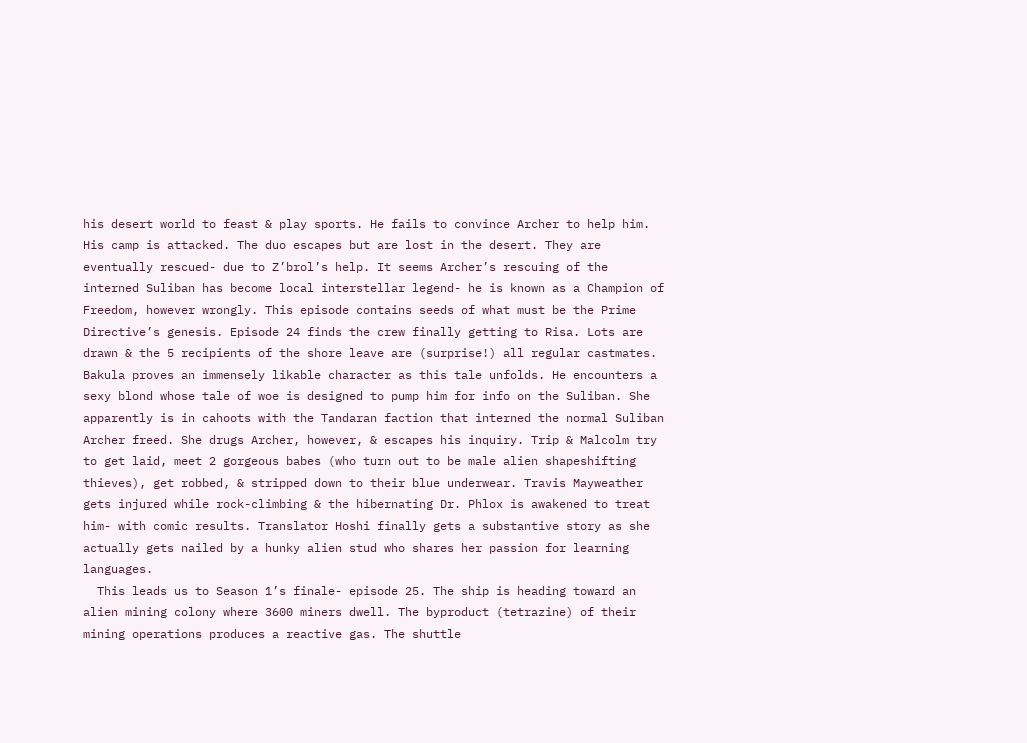his desert world to feast & play sports. He fails to convince Archer to help him. His camp is attacked. The duo escapes but are lost in the desert. They are eventually rescued- due to Z’brol’s help. It seems Archer’s rescuing of the interned Suliban has become local interstellar legend- he is known as a Champion of Freedom, however wrongly. This episode contains seeds of what must be the Prime Directive’s genesis. Episode 24 finds the crew finally getting to Risa. Lots are drawn & the 5 recipients of the shore leave are (surprise!) all regular castmates. Bakula proves an immensely likable character as this tale unfolds. He encounters a sexy blond whose tale of woe is designed to pump him for info on the Suliban. She apparently is in cahoots with the Tandaran faction that interned the normal Suliban Archer freed. She drugs Archer, however, & escapes his inquiry. Trip & Malcolm try to get laid, meet 2 gorgeous babes (who turn out to be male alien shapeshifting thieves), get robbed, & stripped down to their blue underwear. Travis Mayweather gets injured while rock-climbing & the hibernating Dr. Phlox is awakened to treat him- with comic results. Translator Hoshi finally gets a substantive story as she actually gets nailed by a hunky alien stud who shares her passion for learning languages.
  This leads us to Season 1’s finale- episode 25. The ship is heading toward an alien mining colony where 3600 miners dwell. The byproduct (tetrazine) of their mining operations produces a reactive gas. The shuttle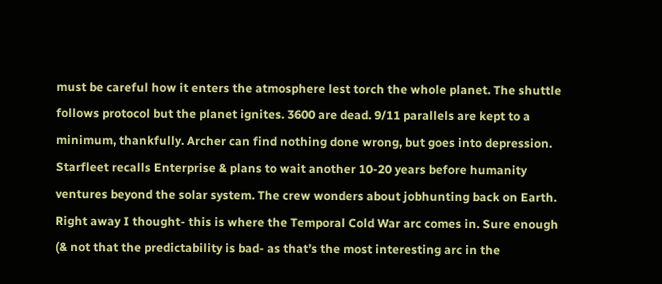must be careful how it enters the atmosphere lest torch the whole planet. The shuttle follows protocol but the planet ignites. 3600 are dead. 9/11 parallels are kept to a minimum, thankfully. Archer can find nothing done wrong, but goes into depression. Starfleet recalls Enterprise & plans to wait another 10-20 years before humanity ventures beyond the solar system. The crew wonders about jobhunting back on Earth. Right away I thought- this is where the Temporal Cold War arc comes in. Sure enough (& not that the predictability is bad- as that’s the most interesting arc in the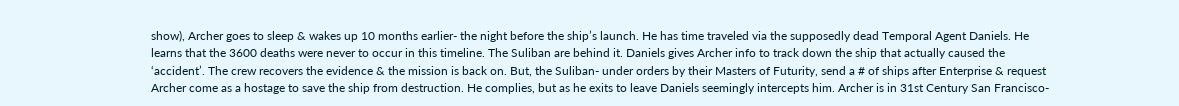show), Archer goes to sleep & wakes up 10 months earlier- the night before the ship’s launch. He has time traveled via the supposedly dead Temporal Agent Daniels. He learns that the 3600 deaths were never to occur in this timeline. The Suliban are behind it. Daniels gives Archer info to track down the ship that actually caused the ‘accident’. The crew recovers the evidence & the mission is back on. But, the Suliban- under orders by their Masters of Futurity, send a # of ships after Enterprise & request Archer come as a hostage to save the ship from destruction. He complies, but as he exits to leave Daniels seemingly intercepts him. Archer is in 31st Century San Francisco-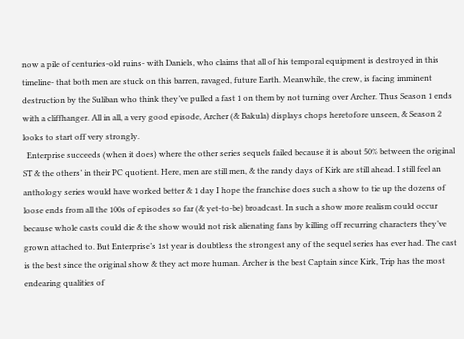now a pile of centuries-old ruins- with Daniels, who claims that all of his temporal equipment is destroyed in this timeline- that both men are stuck on this barren, ravaged, future Earth. Meanwhile, the crew, is facing imminent destruction by the Suliban who think they’ve pulled a fast 1 on them by not turning over Archer. Thus Season 1 ends with a cliffhanger. All in all, a very good episode, Archer (& Bakula) displays chops heretofore unseen, & Season 2 looks to start off very strongly.
  Enterprise succeeds (when it does) where the other series sequels failed because it is about 50% between the original ST & the others’ in their PC quotient. Here, men are still men, & the randy days of Kirk are still ahead. I still feel an anthology series would have worked better & 1 day I hope the franchise does such a show to tie up the dozens of loose ends from all the 100s of episodes so far (& yet-to-be) broadcast. In such a show more realism could occur because whole casts could die & the show would not risk alienating fans by killing off recurring characters they’ve grown attached to. But Enterprise’s 1st year is doubtless the strongest any of the sequel series has ever had. The cast is the best since the original show & they act more human. Archer is the best Captain since Kirk, Trip has the most endearing qualities of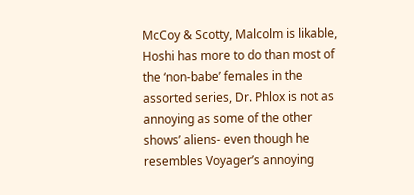McCoy & Scotty, Malcolm is likable, Hoshi has more to do than most of the ‘non-babe’ females in the assorted series, Dr. Phlox is not as annoying as some of the other shows’ aliens- even though he resembles Voyager’s annoying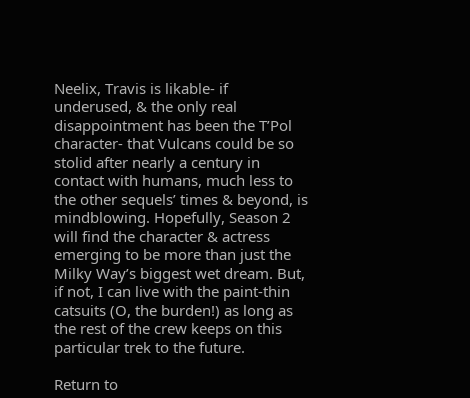Neelix, Travis is likable- if underused, & the only real disappointment has been the T’Pol character- that Vulcans could be so stolid after nearly a century in contact with humans, much less to the other sequels’ times & beyond, is mindblowing. Hopefully, Season 2 will find the character & actress emerging to be more than just the Milky Way’s biggest wet dream. But, if not, I can live with the paint-thin catsuits (O, the burden!) as long as the rest of the crew keeps on this particular trek to the future.

Return to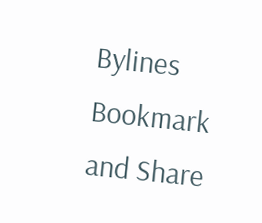Bylines Bookmark and Share